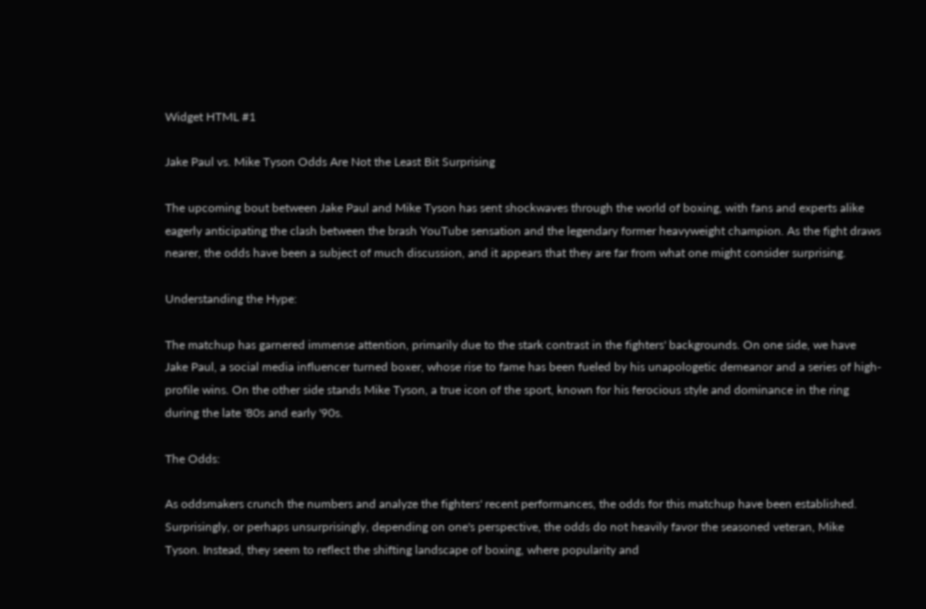Widget HTML #1

Jake Paul vs. Mike Tyson Odds Are Not the Least Bit Surprising

The upcoming bout between Jake Paul and Mike Tyson has sent shockwaves through the world of boxing, with fans and experts alike eagerly anticipating the clash between the brash YouTube sensation and the legendary former heavyweight champion. As the fight draws nearer, the odds have been a subject of much discussion, and it appears that they are far from what one might consider surprising.

Understanding the Hype:

The matchup has garnered immense attention, primarily due to the stark contrast in the fighters' backgrounds. On one side, we have Jake Paul, a social media influencer turned boxer, whose rise to fame has been fueled by his unapologetic demeanor and a series of high-profile wins. On the other side stands Mike Tyson, a true icon of the sport, known for his ferocious style and dominance in the ring during the late '80s and early '90s.

The Odds:

As oddsmakers crunch the numbers and analyze the fighters' recent performances, the odds for this matchup have been established. Surprisingly, or perhaps unsurprisingly, depending on one's perspective, the odds do not heavily favor the seasoned veteran, Mike Tyson. Instead, they seem to reflect the shifting landscape of boxing, where popularity and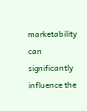marketability can significantly influence the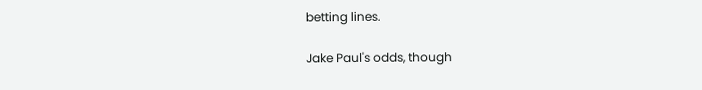betting lines.

Jake Paul's odds, though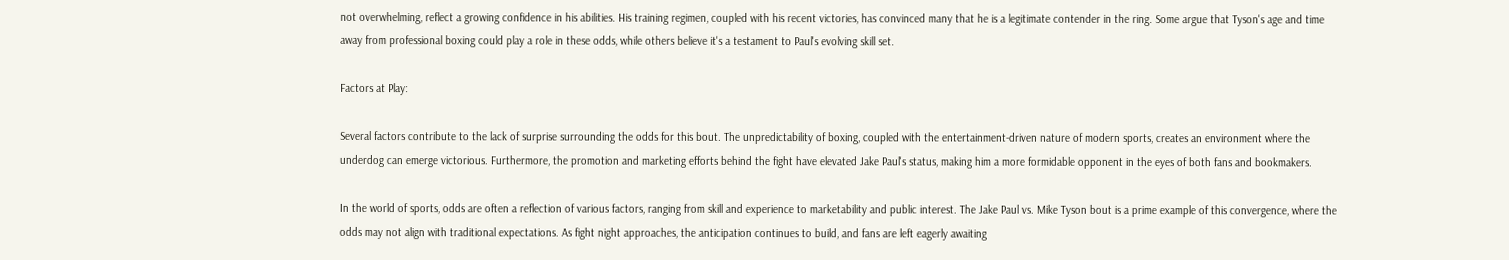not overwhelming, reflect a growing confidence in his abilities. His training regimen, coupled with his recent victories, has convinced many that he is a legitimate contender in the ring. Some argue that Tyson's age and time away from professional boxing could play a role in these odds, while others believe it's a testament to Paul's evolving skill set.

Factors at Play:

Several factors contribute to the lack of surprise surrounding the odds for this bout. The unpredictability of boxing, coupled with the entertainment-driven nature of modern sports, creates an environment where the underdog can emerge victorious. Furthermore, the promotion and marketing efforts behind the fight have elevated Jake Paul's status, making him a more formidable opponent in the eyes of both fans and bookmakers.

In the world of sports, odds are often a reflection of various factors, ranging from skill and experience to marketability and public interest. The Jake Paul vs. Mike Tyson bout is a prime example of this convergence, where the odds may not align with traditional expectations. As fight night approaches, the anticipation continues to build, and fans are left eagerly awaiting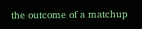the outcome of a matchup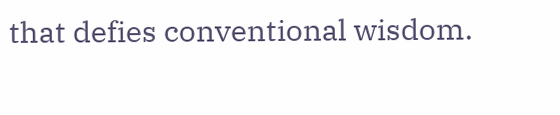that defies conventional wisdom.